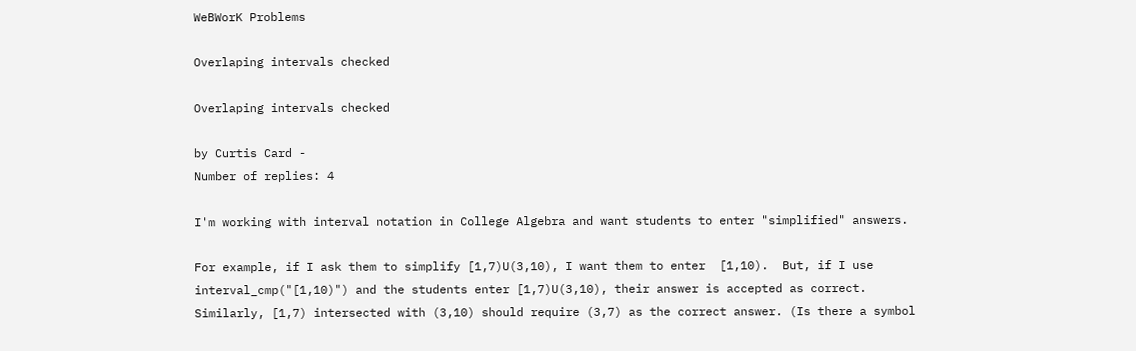WeBWorK Problems

Overlaping intervals checked

Overlaping intervals checked

by Curtis Card -
Number of replies: 4

I'm working with interval notation in College Algebra and want students to enter "simplified" answers.

For example, if I ask them to simplify [1,7)U(3,10), I want them to enter  [1,10).  But, if I use interval_cmp("[1,10)") and the students enter [1,7)U(3,10), their answer is accepted as correct.  Similarly, [1,7) intersected with (3,10) should require (3,7) as the correct answer. (Is there a symbol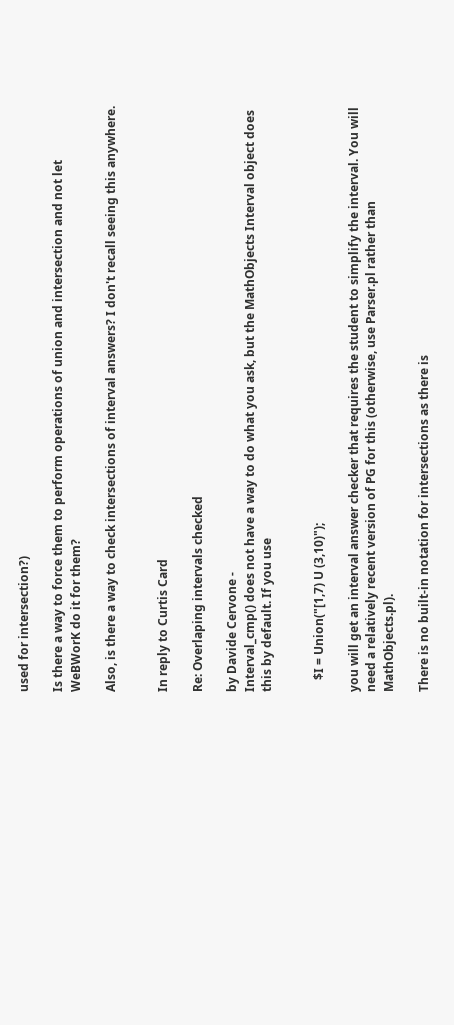used for intersection?)

Is there a way to force them to perform operations of union and intersection and not let WeBWorK do it for them?

Also, is there a way to check intersections of interval answers? I don't recall seeing this anywhere.


In reply to Curtis Card

Re: Overlaping intervals checked

by Davide Cervone -
Interval_cmp() does not have a way to do what you ask, but the MathObjects Interval object does this by default. If you use


    $I = Union("[1,7) U (3,10)");

you will get an interval answer checker that requires the student to simplify the interval. You will need a relatively recent version of PG for this (otherwise, use Parser.pl rather than MathObjects.pl).

There is no built-in notation for intersections as there is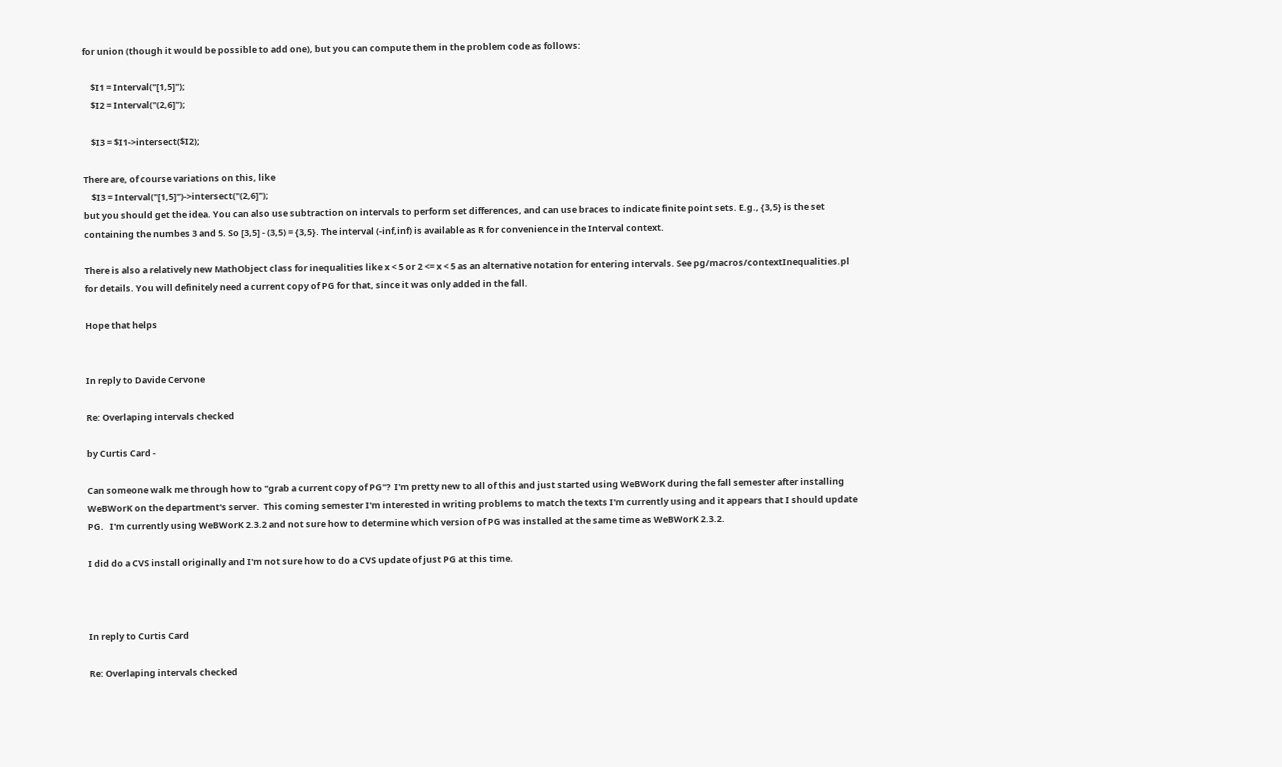for union (though it would be possible to add one), but you can compute them in the problem code as follows:

    $I1 = Interval("[1,5]");
    $I2 = Interval("(2,6]");

    $I3 = $I1->intersect($I2);

There are, of course variations on this, like
    $I3 = Interval("[1,5]")->intersect("(2,6]");
but you should get the idea. You can also use subtraction on intervals to perform set differences, and can use braces to indicate finite point sets. E.g., {3,5} is the set containing the numbes 3 and 5. So [3,5] - (3,5) = {3,5}. The interval (-inf,inf) is available as R for convenience in the Interval context.

There is also a relatively new MathObject class for inequalities like x < 5 or 2 <= x < 5 as an alternative notation for entering intervals. See pg/macros/contextInequalities.pl for details. You will definitely need a current copy of PG for that, since it was only added in the fall.

Hope that helps


In reply to Davide Cervone

Re: Overlaping intervals checked

by Curtis Card -

Can someone walk me through how to "grab a current copy of PG"?  I'm pretty new to all of this and just started using WeBWorK during the fall semester after installing WeBWorK on the department's server.  This coming semester I'm interested in writing problems to match the texts I'm currently using and it appears that I should update PG.   I'm currently using WeBWorK 2.3.2 and not sure how to determine which version of PG was installed at the same time as WeBWorK 2.3.2.

I did do a CVS install originally and I'm not sure how to do a CVS update of just PG at this time.



In reply to Curtis Card

Re: Overlaping intervals checked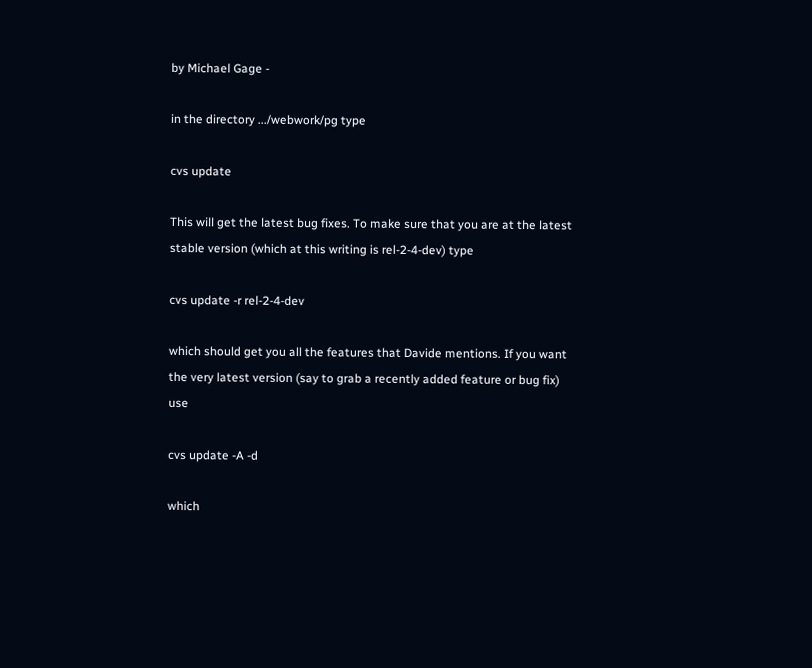by Michael Gage -

in the directory .../webwork/pg type

cvs update

This will get the latest bug fixes. To make sure that you are at the latest stable version (which at this writing is rel-2-4-dev) type

cvs update -r rel-2-4-dev

which should get you all the features that Davide mentions. If you want the very latest version (say to grab a recently added feature or bug fix) use

cvs update -A -d

which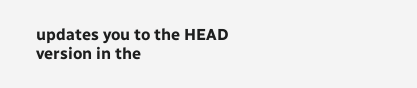updates you to the HEAD version in the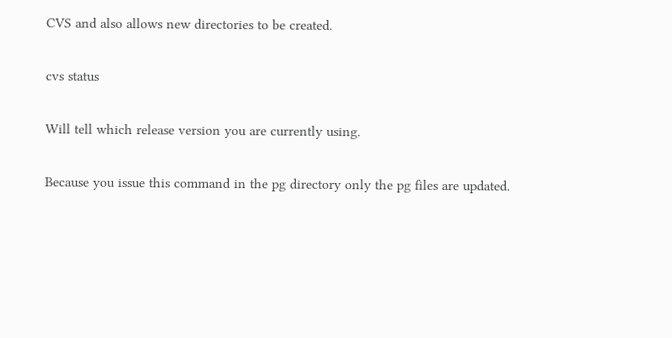CVS and also allows new directories to be created.

cvs status

Will tell which release version you are currently using.

Because you issue this command in the pg directory only the pg files are updated.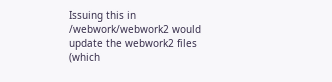Issuing this in /webwork/webwork2 would update the webwork2 files (which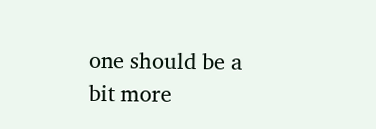one should be a bit more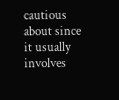cautious about since it usually involves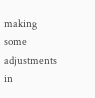making some adjustments in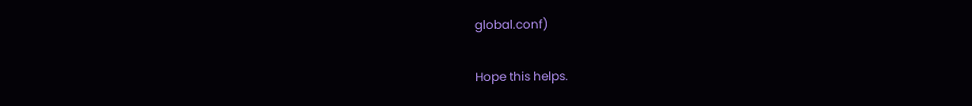global.conf)

Hope this helps.